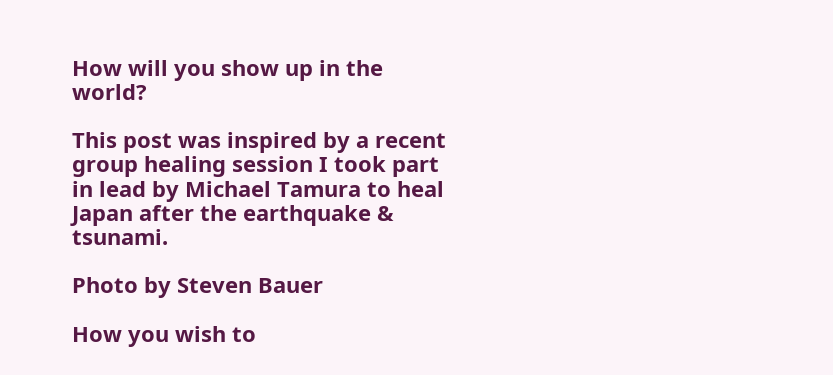How will you show up in the world?

This post was inspired by a recent group healing session I took part in lead by Michael Tamura to heal Japan after the earthquake & tsunami.

Photo by Steven Bauer

How you wish to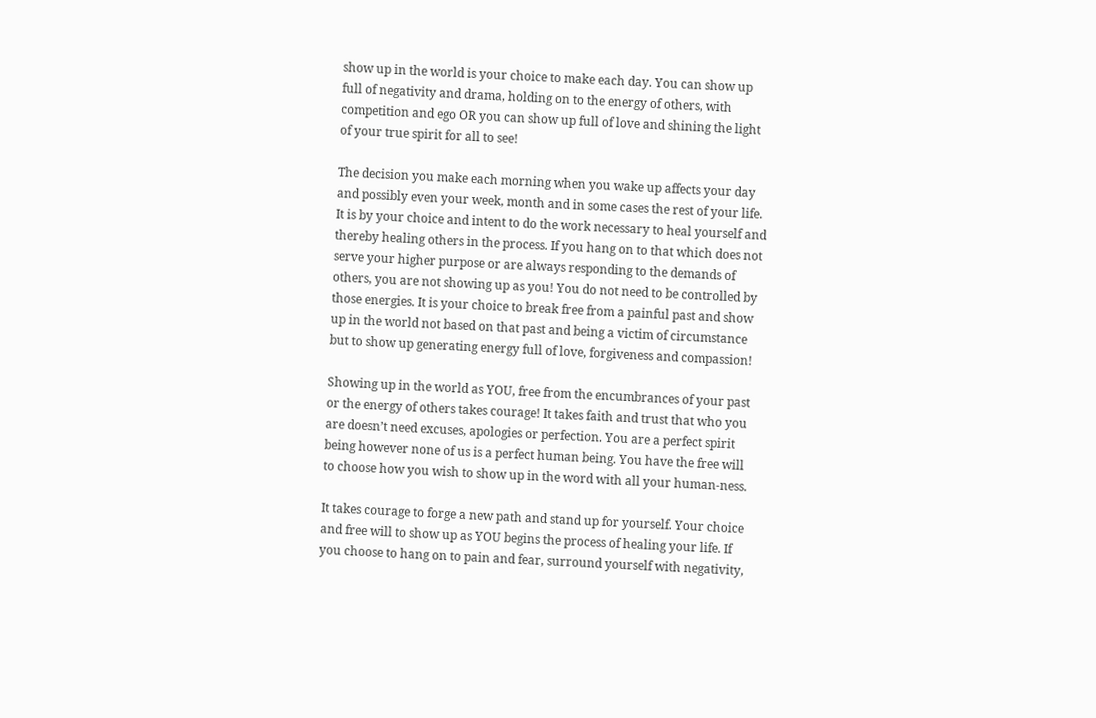show up in the world is your choice to make each day. You can show up full of negativity and drama, holding on to the energy of others, with competition and ego OR you can show up full of love and shining the light of your true spirit for all to see!

The decision you make each morning when you wake up affects your day and possibly even your week, month and in some cases the rest of your life. It is by your choice and intent to do the work necessary to heal yourself and thereby healing others in the process. If you hang on to that which does not serve your higher purpose or are always responding to the demands of others, you are not showing up as you! You do not need to be controlled by those energies. It is your choice to break free from a painful past and show up in the world not based on that past and being a victim of circumstance but to show up generating energy full of love, forgiveness and compassion!

Showing up in the world as YOU, free from the encumbrances of your past or the energy of others takes courage! It takes faith and trust that who you are doesn’t need excuses, apologies or perfection. You are a perfect spirit being however none of us is a perfect human being. You have the free will to choose how you wish to show up in the word with all your human-ness.

It takes courage to forge a new path and stand up for yourself. Your choice and free will to show up as YOU begins the process of healing your life. If you choose to hang on to pain and fear, surround yourself with negativity,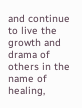and continue to live the growth and drama of others in the name of healing,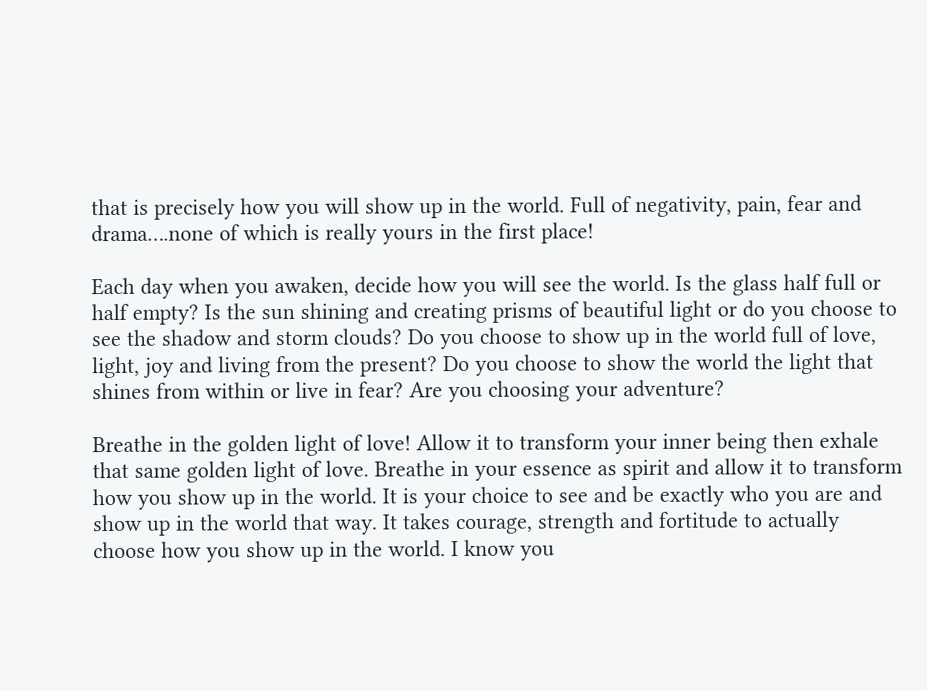that is precisely how you will show up in the world. Full of negativity, pain, fear and drama….none of which is really yours in the first place!

Each day when you awaken, decide how you will see the world. Is the glass half full or half empty? Is the sun shining and creating prisms of beautiful light or do you choose to see the shadow and storm clouds? Do you choose to show up in the world full of love, light, joy and living from the present? Do you choose to show the world the light that shines from within or live in fear? Are you choosing your adventure?

Breathe in the golden light of love! Allow it to transform your inner being then exhale that same golden light of love. Breathe in your essence as spirit and allow it to transform how you show up in the world. It is your choice to see and be exactly who you are and show up in the world that way. It takes courage, strength and fortitude to actually choose how you show up in the world. I know you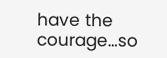have the courage…so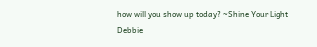how will you show up today? ~Shine Your Light Debbie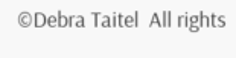©Debra Taitel  All rights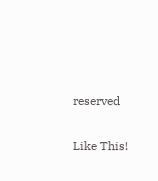reserved

Like This!